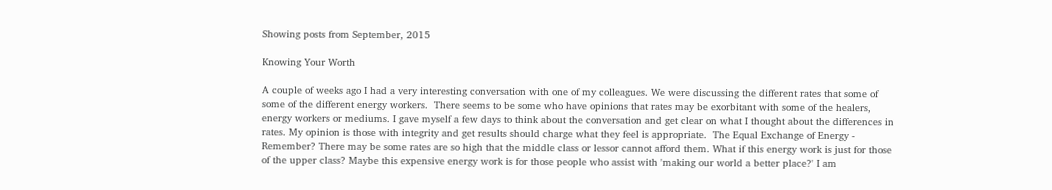Showing posts from September, 2015

Knowing Your Worth

A couple of weeks ago I had a very interesting conversation with one of my colleagues. We were discussing the different rates that some of some of the different energy workers.  There seems to be some who have opinions that rates may be exorbitant with some of the healers, energy workers or mediums. I gave myself a few days to think about the conversation and get clear on what I thought about the differences in rates. My opinion is those with integrity and get results should charge what they feel is appropriate.  The Equal Exchange of Energy - Remember? There may be some rates are so high that the middle class or lessor cannot afford them. What if this energy work is just for those of the upper class? Maybe this expensive energy work is for those people who assist with 'making our world a better place?' I am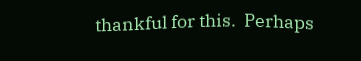thankful for this.  Perhaps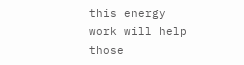this energy work will help those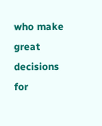who make great decisions for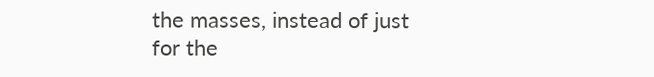the masses, instead of just for the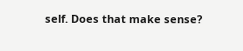self. Does that make sense?